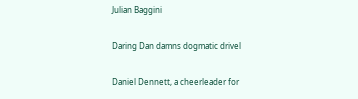Julian Baggini

Daring Dan damns dogmatic drivel

Daniel Dennett, a cheerleader for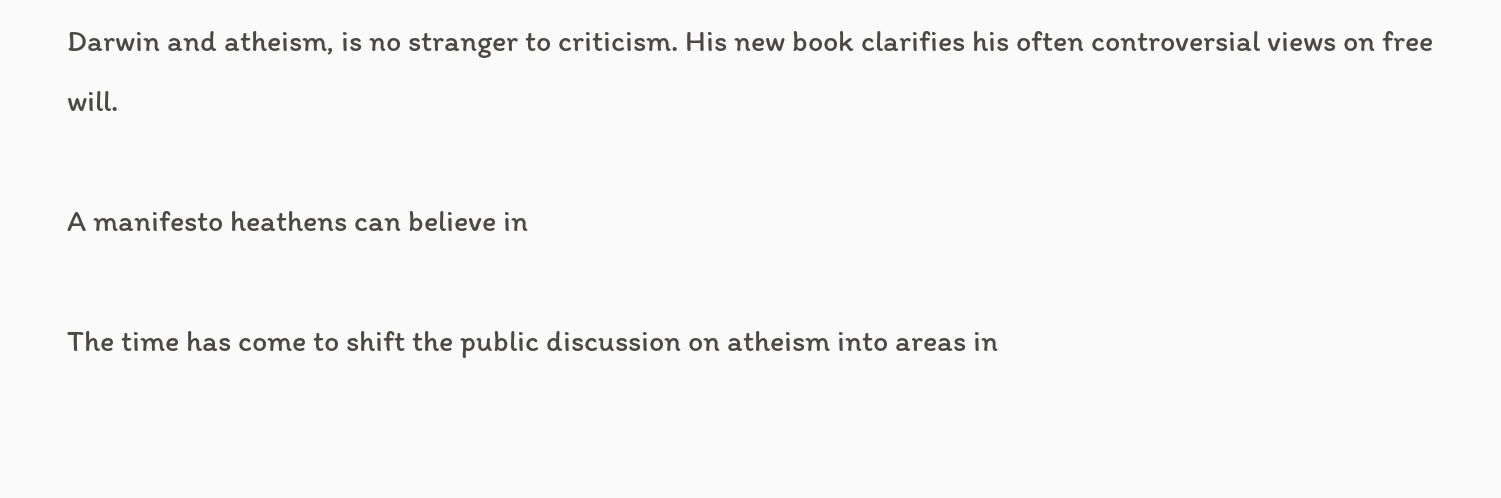Darwin and atheism, is no stranger to criticism. His new book clarifies his often controversial views on free will.

A manifesto heathens can believe in

The time has come to shift the public discussion on atheism into areas in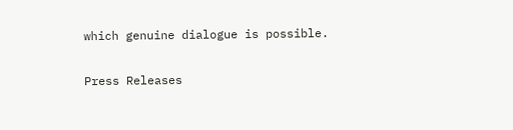which genuine dialogue is possible.

Press Releases